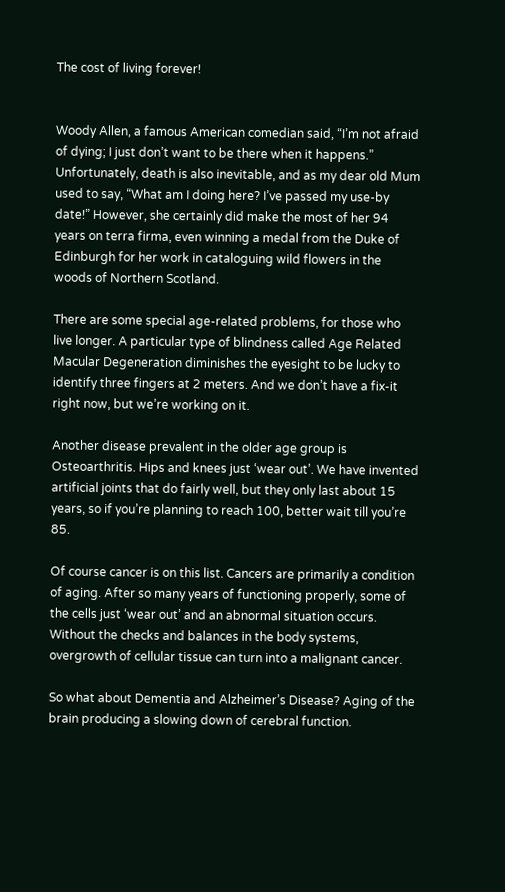The cost of living forever!


Woody Allen, a famous American comedian said, “I’m not afraid of dying; I just don’t want to be there when it happens.” Unfortunately, death is also inevitable, and as my dear old Mum used to say, “What am I doing here? I’ve passed my use-by date!” However, she certainly did make the most of her 94 years on terra firma, even winning a medal from the Duke of Edinburgh for her work in cataloguing wild flowers in the woods of Northern Scotland.

There are some special age-related problems, for those who live longer. A particular type of blindness called Age Related Macular Degeneration diminishes the eyesight to be lucky to identify three fingers at 2 meters. And we don’t have a fix-it right now, but we’re working on it.

Another disease prevalent in the older age group is Osteoarthritis. Hips and knees just ‘wear out’. We have invented artificial joints that do fairly well, but they only last about 15 years, so if you’re planning to reach 100, better wait till you’re 85.

Of course cancer is on this list. Cancers are primarily a condition of aging. After so many years of functioning properly, some of the cells just ‘wear out’ and an abnormal situation occurs. Without the checks and balances in the body systems, overgrowth of cellular tissue can turn into a malignant cancer.

So what about Dementia and Alzheimer’s Disease? Aging of the brain producing a slowing down of cerebral function.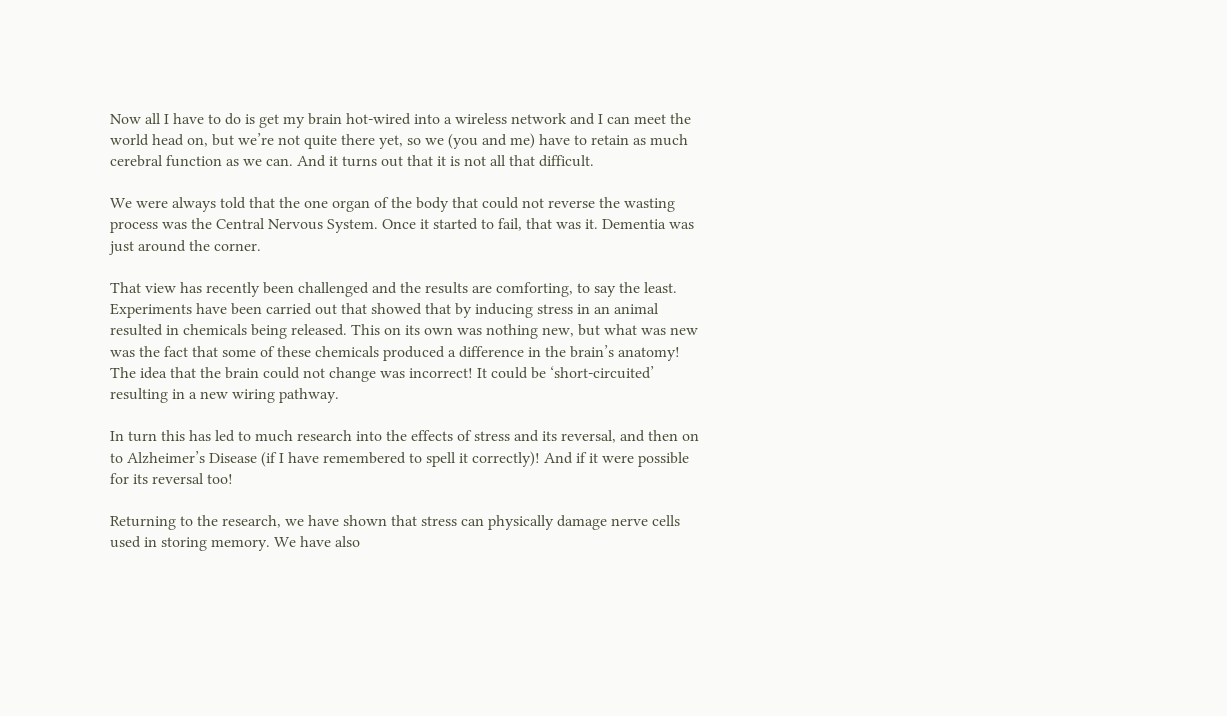Now all I have to do is get my brain hot-wired into a wireless network and I can meet the world head on, but we’re not quite there yet, so we (you and me) have to retain as much cerebral function as we can. And it turns out that it is not all that difficult.

We were always told that the one organ of the body that could not reverse the wasting process was the Central Nervous System. Once it started to fail, that was it. Dementia was just around the corner.

That view has recently been challenged and the results are comforting, to say the least. Experiments have been carried out that showed that by inducing stress in an animal resulted in chemicals being released. This on its own was nothing new, but what was new was the fact that some of these chemicals produced a difference in the brain’s anatomy! The idea that the brain could not change was incorrect! It could be ‘short-circuited’ resulting in a new wiring pathway.

In turn this has led to much research into the effects of stress and its reversal, and then on to Alzheimer’s Disease (if I have remembered to spell it correctly)! And if it were possible for its reversal too!

Returning to the research, we have shown that stress can physically damage nerve cells used in storing memory. We have also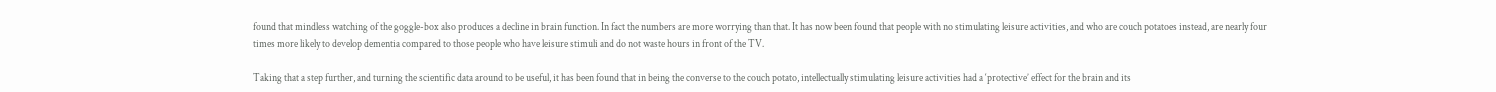found that mindless watching of the goggle-box also produces a decline in brain function. In fact the numbers are more worrying than that. It has now been found that people with no stimulating leisure activities, and who are couch potatoes instead, are nearly four times more likely to develop dementia compared to those people who have leisure stimuli and do not waste hours in front of the TV.

Taking that a step further, and turning the scientific data around to be useful, it has been found that in being the converse to the couch potato, intellectually stimulating leisure activities had a ‘protective’ effect for the brain and its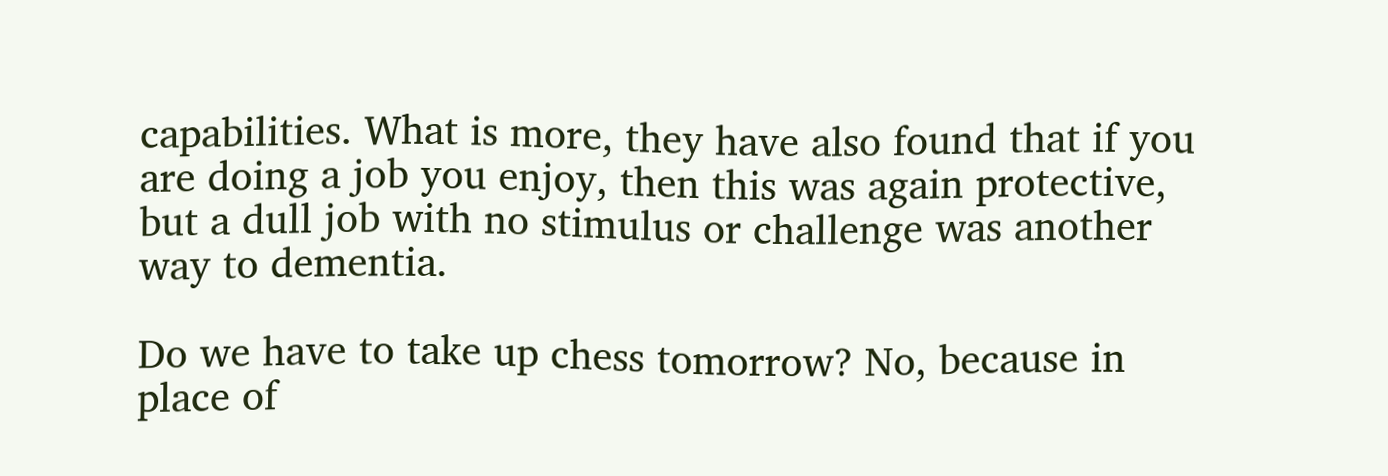capabilities. What is more, they have also found that if you are doing a job you enjoy, then this was again protective, but a dull job with no stimulus or challenge was another way to dementia.

Do we have to take up chess tomorrow? No, because in place of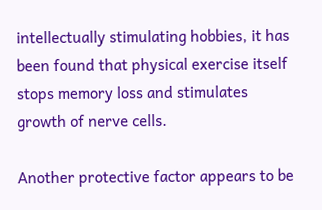intellectually stimulating hobbies, it has been found that physical exercise itself stops memory loss and stimulates growth of nerve cells.

Another protective factor appears to be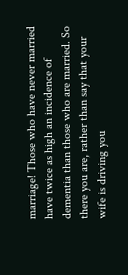marriage! Those who have never married have twice as high an incidence of dementia than those who are married. So there you are, rather than say that your wife is driving you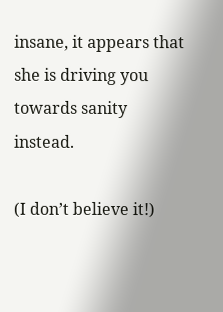insane, it appears that she is driving you towards sanity instead.

(I don’t believe it!)